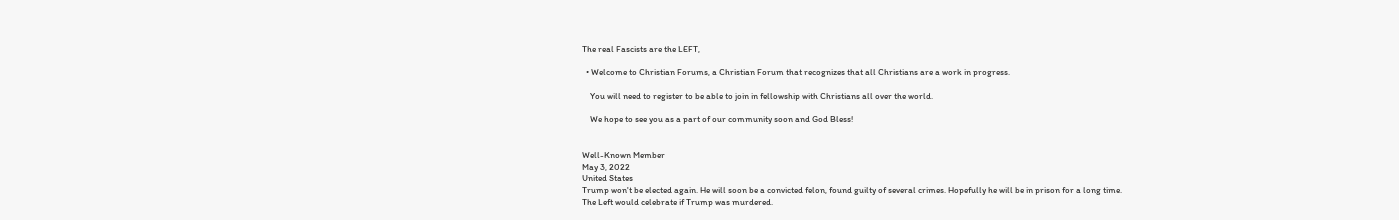The real Fascists are the LEFT,

  • Welcome to Christian Forums, a Christian Forum that recognizes that all Christians are a work in progress.

    You will need to register to be able to join in fellowship with Christians all over the world.

    We hope to see you as a part of our community soon and God Bless!


Well-Known Member
May 3, 2022
United States
Trump won't be elected again. He will soon be a convicted felon, found guilty of several crimes. Hopefully he will be in prison for a long time.
The Left would celebrate if Trump was murdered.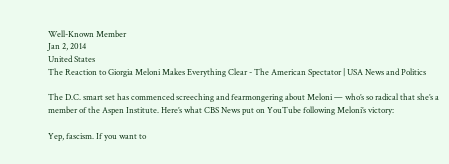Well-Known Member
Jan 2, 2014
United States
The Reaction to Giorgia Meloni Makes Everything Clear - The American Spectator | USA News and Politics

The D.C. smart set has commenced screeching and fearmongering about Meloni — who’s so radical that she’s a member of the Aspen Institute. Here’s what CBS News put on YouTube following Meloni’s victory:

Yep, fascism. If you want to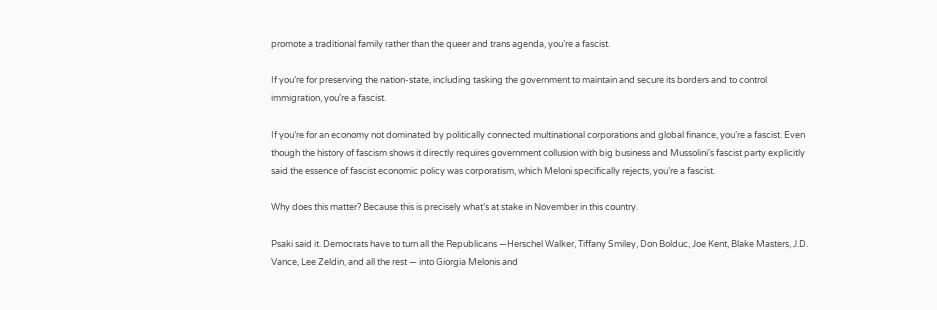promote a traditional family rather than the queer and trans agenda, you’re a fascist.

If you’re for preserving the nation-state, including tasking the government to maintain and secure its borders and to control immigration, you’re a fascist.

If you’re for an economy not dominated by politically connected multinational corporations and global finance, you’re a fascist. Even though the history of fascism shows it directly requires government collusion with big business and Mussolini’s fascist party explicitly said the essence of fascist economic policy was corporatism, which Meloni specifically rejects, you’re a fascist.

Why does this matter? Because this is precisely what’s at stake in November in this country.

Psaki said it. Democrats have to turn all the Republicans —Herschel Walker, Tiffany Smiley, Don Bolduc, Joe Kent, Blake Masters, J.D. Vance, Lee Zeldin, and all the rest — into Giorgia Melonis and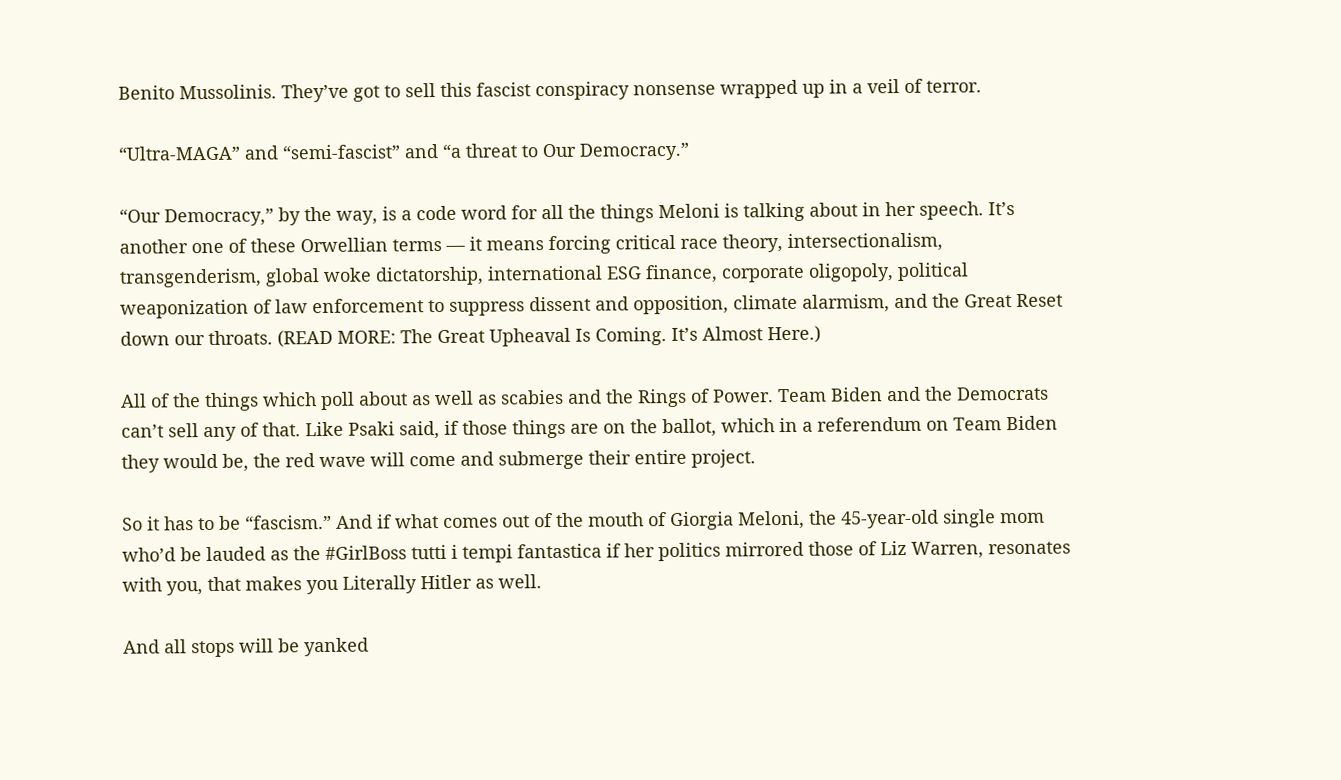Benito Mussolinis. They’ve got to sell this fascist conspiracy nonsense wrapped up in a veil of terror.

“Ultra-MAGA” and “semi-fascist” and “a threat to Our Democracy.”

“Our Democracy,” by the way, is a code word for all the things Meloni is talking about in her speech. It’s another one of these Orwellian terms — it means forcing critical race theory, intersectionalism, transgenderism, global woke dictatorship, international ESG finance, corporate oligopoly, political weaponization of law enforcement to suppress dissent and opposition, climate alarmism, and the Great Reset down our throats. (READ MORE: The Great Upheaval Is Coming. It’s Almost Here.)

All of the things which poll about as well as scabies and the Rings of Power. Team Biden and the Democrats can’t sell any of that. Like Psaki said, if those things are on the ballot, which in a referendum on Team Biden they would be, the red wave will come and submerge their entire project.

So it has to be “fascism.” And if what comes out of the mouth of Giorgia Meloni, the 45-year-old single mom who’d be lauded as the #GirlBoss tutti i tempi fantastica if her politics mirrored those of Liz Warren, resonates with you, that makes you Literally Hitler as well.

And all stops will be yanked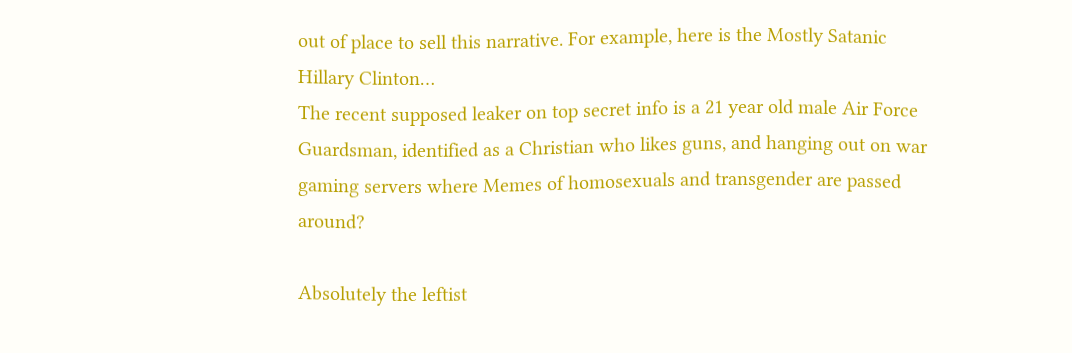out of place to sell this narrative. For example, here is the Mostly Satanic Hillary Clinton…
The recent supposed leaker on top secret info is a 21 year old male Air Force Guardsman, identified as a Christian who likes guns, and hanging out on war gaming servers where Memes of homosexuals and transgender are passed around?

Absolutely the leftist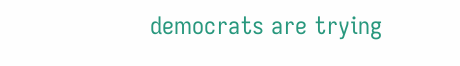democrats are trying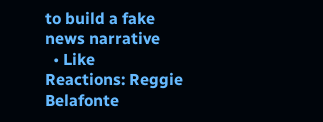to build a fake news narrative
  • Like
Reactions: Reggie Belafonte